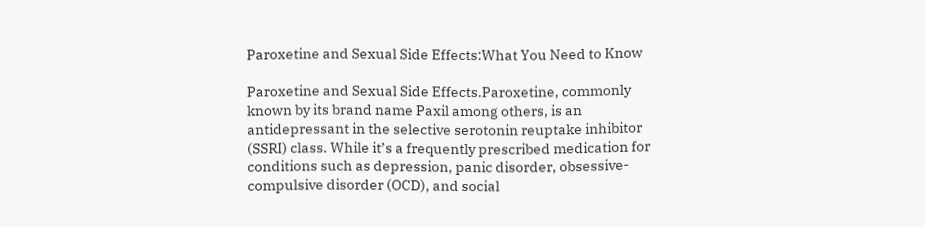Paroxetine and Sexual Side Effects:What You Need to Know

Paroxetine and Sexual Side Effects.Paroxetine, commonly known by its brand name Paxil among others, is an antidepressant in the selective serotonin reuptake inhibitor (SSRI) class. While it’s a frequently prescribed medication for conditions such as depression, panic disorder, obsessive-compulsive disorder (OCD), and social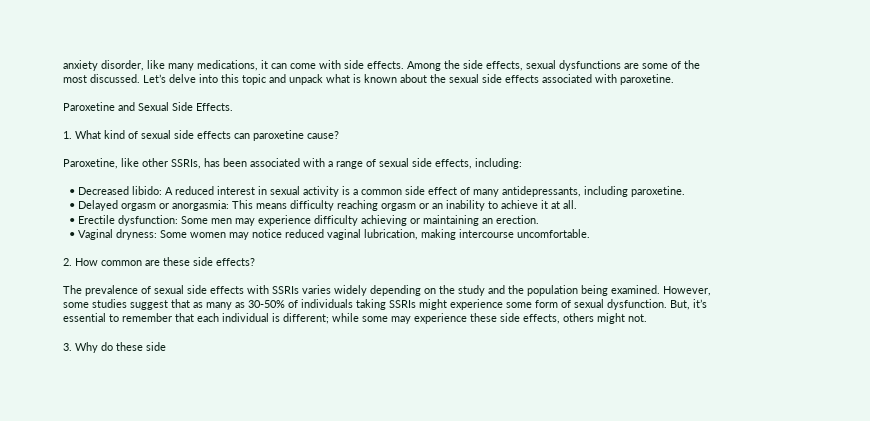anxiety disorder, like many medications, it can come with side effects. Among the side effects, sexual dysfunctions are some of the most discussed. Let’s delve into this topic and unpack what is known about the sexual side effects associated with paroxetine.

Paroxetine and Sexual Side Effects.

1. What kind of sexual side effects can paroxetine cause?

Paroxetine, like other SSRIs, has been associated with a range of sexual side effects, including:

  • Decreased libido: A reduced interest in sexual activity is a common side effect of many antidepressants, including paroxetine.
  • Delayed orgasm or anorgasmia: This means difficulty reaching orgasm or an inability to achieve it at all.
  • Erectile dysfunction: Some men may experience difficulty achieving or maintaining an erection.
  • Vaginal dryness: Some women may notice reduced vaginal lubrication, making intercourse uncomfortable.

2. How common are these side effects?

The prevalence of sexual side effects with SSRIs varies widely depending on the study and the population being examined. However, some studies suggest that as many as 30-50% of individuals taking SSRIs might experience some form of sexual dysfunction. But, it’s essential to remember that each individual is different; while some may experience these side effects, others might not.

3. Why do these side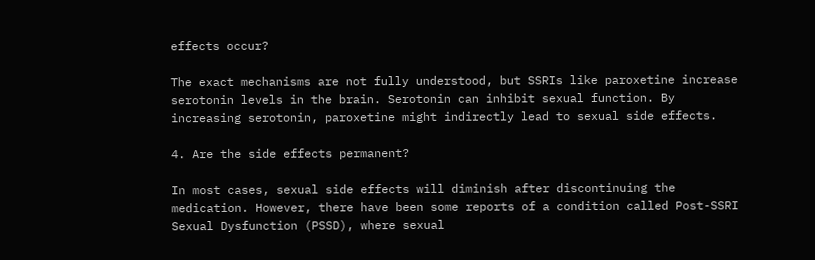effects occur?

The exact mechanisms are not fully understood, but SSRIs like paroxetine increase serotonin levels in the brain. Serotonin can inhibit sexual function. By increasing serotonin, paroxetine might indirectly lead to sexual side effects.

4. Are the side effects permanent?

In most cases, sexual side effects will diminish after discontinuing the medication. However, there have been some reports of a condition called Post-SSRI Sexual Dysfunction (PSSD), where sexual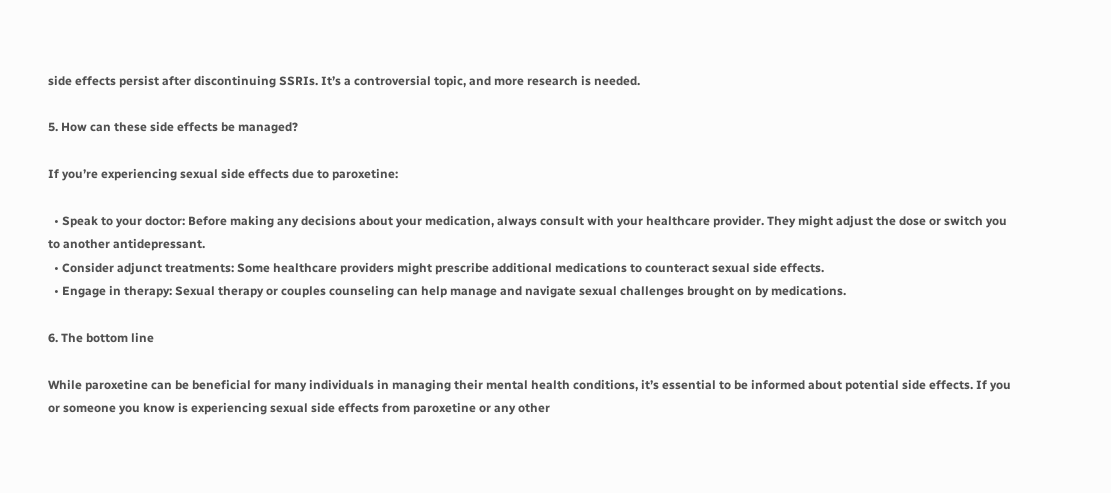side effects persist after discontinuing SSRIs. It’s a controversial topic, and more research is needed.

5. How can these side effects be managed?

If you’re experiencing sexual side effects due to paroxetine:

  • Speak to your doctor: Before making any decisions about your medication, always consult with your healthcare provider. They might adjust the dose or switch you to another antidepressant.
  • Consider adjunct treatments: Some healthcare providers might prescribe additional medications to counteract sexual side effects.
  • Engage in therapy: Sexual therapy or couples counseling can help manage and navigate sexual challenges brought on by medications.

6. The bottom line

While paroxetine can be beneficial for many individuals in managing their mental health conditions, it’s essential to be informed about potential side effects. If you or someone you know is experiencing sexual side effects from paroxetine or any other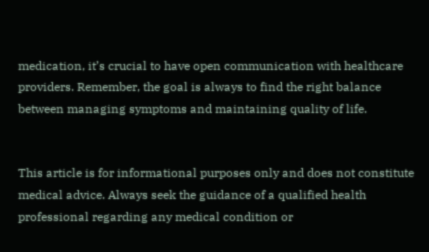medication, it’s crucial to have open communication with healthcare providers. Remember, the goal is always to find the right balance between managing symptoms and maintaining quality of life.


This article is for informational purposes only and does not constitute medical advice. Always seek the guidance of a qualified health professional regarding any medical condition or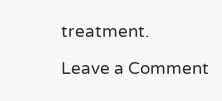treatment.

Leave a Comment